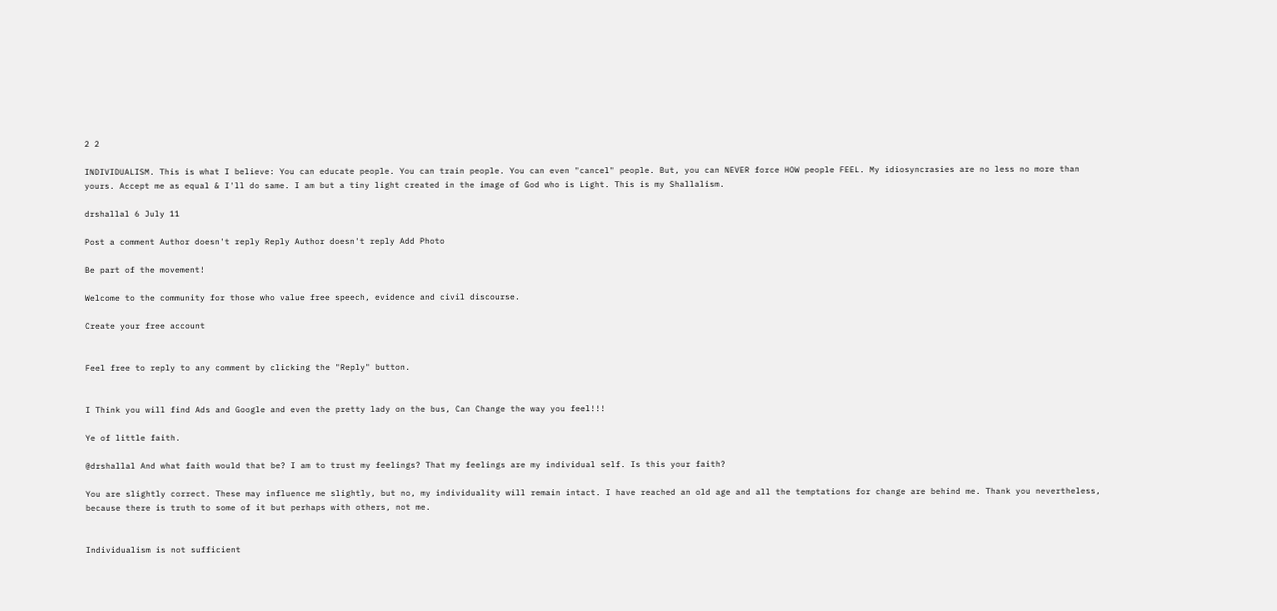2 2

INDIVIDUALISM. This is what I believe: You can educate people. You can train people. You can even "cancel" people. But, you can NEVER force HOW people FEEL. My idiosyncrasies are no less no more than yours. Accept me as equal & I'll do same. I am but a tiny light created in the image of God who is Light. This is my Shallalism.

drshallal 6 July 11

Post a comment Author doesn't reply Reply Author doesn't reply Add Photo

Be part of the movement!

Welcome to the community for those who value free speech, evidence and civil discourse.

Create your free account


Feel free to reply to any comment by clicking the "Reply" button.


I Think you will find Ads and Google and even the pretty lady on the bus, Can Change the way you feel!!!

Ye of little faith.

@drshallal And what faith would that be? I am to trust my feelings? That my feelings are my individual self. Is this your faith?

You are slightly correct. These may influence me slightly, but no, my individuality will remain intact. I have reached an old age and all the temptations for change are behind me. Thank you nevertheless, because there is truth to some of it but perhaps with others, not me.


Individualism is not sufficient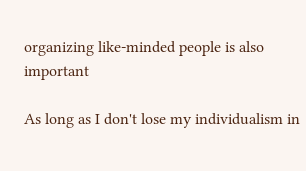organizing like-minded people is also important

As long as I don't lose my individualism in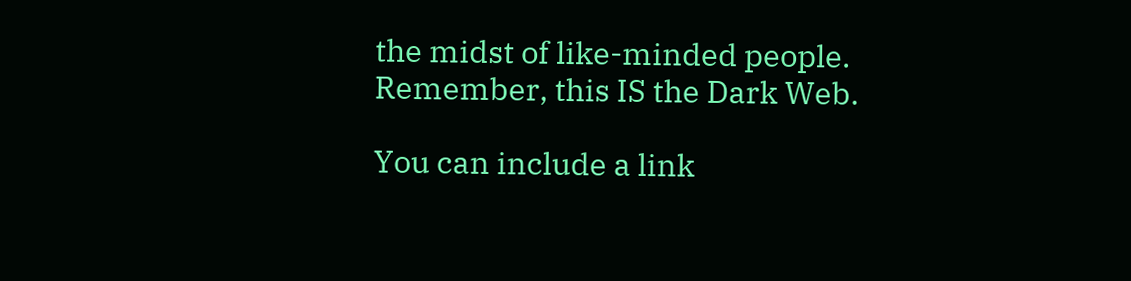the midst of like-minded people. Remember, this IS the Dark Web.

You can include a link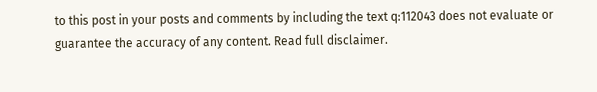to this post in your posts and comments by including the text q:112043 does not evaluate or guarantee the accuracy of any content. Read full disclaimer.